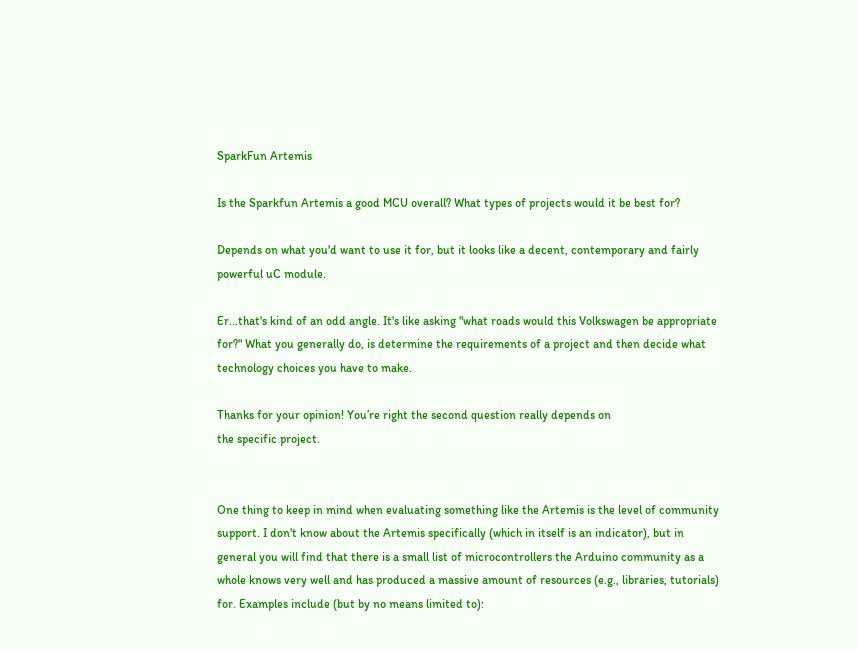SparkFun Artemis

Is the Sparkfun Artemis a good MCU overall? What types of projects would it be best for?

Depends on what you'd want to use it for, but it looks like a decent, contemporary and fairly powerful uC module.

Er...that's kind of an odd angle. It's like asking "what roads would this Volkswagen be appropriate for?" What you generally do, is determine the requirements of a project and then decide what technology choices you have to make.

Thanks for your opinion! You’re right the second question really depends on
the specific project.


One thing to keep in mind when evaluating something like the Artemis is the level of community support. I don't know about the Artemis specifically (which in itself is an indicator), but in general you will find that there is a small list of microcontrollers the Arduino community as a whole knows very well and has produced a massive amount of resources (e.g., libraries, tutorials) for. Examples include (but by no means limited to):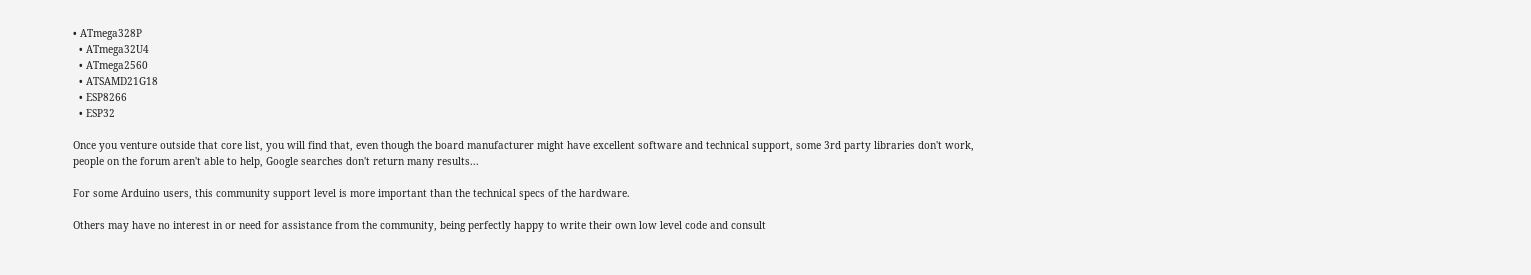• ATmega328P
  • ATmega32U4
  • ATmega2560
  • ATSAMD21G18
  • ESP8266
  • ESP32

Once you venture outside that core list, you will find that, even though the board manufacturer might have excellent software and technical support, some 3rd party libraries don't work, people on the forum aren't able to help, Google searches don't return many results...

For some Arduino users, this community support level is more important than the technical specs of the hardware.

Others may have no interest in or need for assistance from the community, being perfectly happy to write their own low level code and consult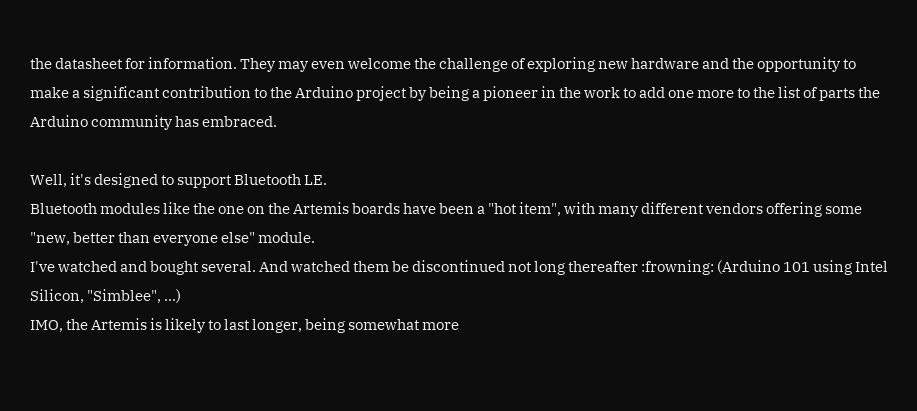the datasheet for information. They may even welcome the challenge of exploring new hardware and the opportunity to make a significant contribution to the Arduino project by being a pioneer in the work to add one more to the list of parts the Arduino community has embraced.

Well, it's designed to support Bluetooth LE.
Bluetooth modules like the one on the Artemis boards have been a "hot item", with many different vendors offering some "new, better than everyone else" module.
I've watched and bought several. And watched them be discontinued not long thereafter :frowning: (Arduino 101 using Intel Silicon, "Simblee", ...)
IMO, the Artemis is likely to last longer, being somewhat more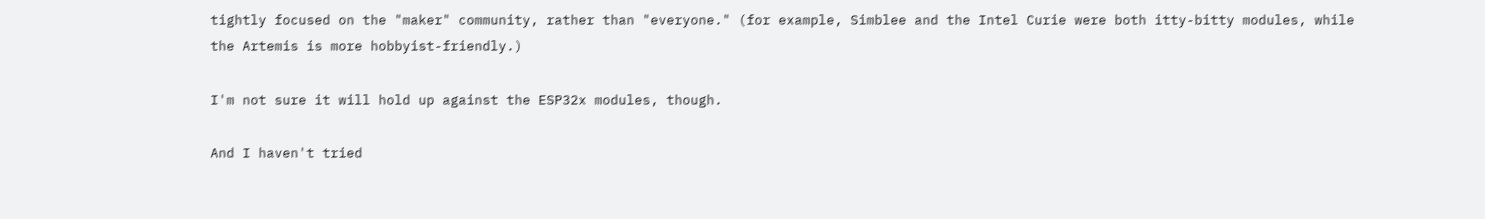tightly focused on the "maker" community, rather than "everyone." (for example, Simblee and the Intel Curie were both itty-bitty modules, while the Artemis is more hobbyist-friendly.)

I'm not sure it will hold up against the ESP32x modules, though.

And I haven't tried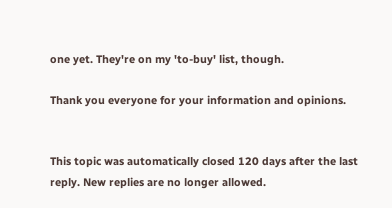one yet. They're on my 'to-buy' list, though.

Thank you everyone for your information and opinions.


This topic was automatically closed 120 days after the last reply. New replies are no longer allowed.